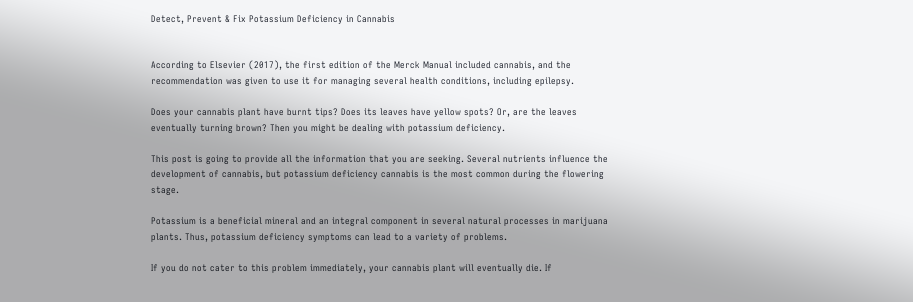Detect, Prevent & Fix Potassium Deficiency in Cannabis


According to Elsevier (2017), the first edition of the Merck Manual included cannabis, and the recommendation was given to use it for managing several health conditions, including epilepsy.

Does your cannabis plant have burnt tips? Does its leaves have yellow spots? Or, are the leaves eventually turning brown? Then you might be dealing with potassium deficiency.

This post is going to provide all the information that you are seeking. Several nutrients influence the development of cannabis, but potassium deficiency cannabis is the most common during the flowering stage.

Potassium is a beneficial mineral and an integral component in several natural processes in marijuana plants. Thus, potassium deficiency symptoms can lead to a variety of problems.

If you do not cater to this problem immediately, your cannabis plant will eventually die. If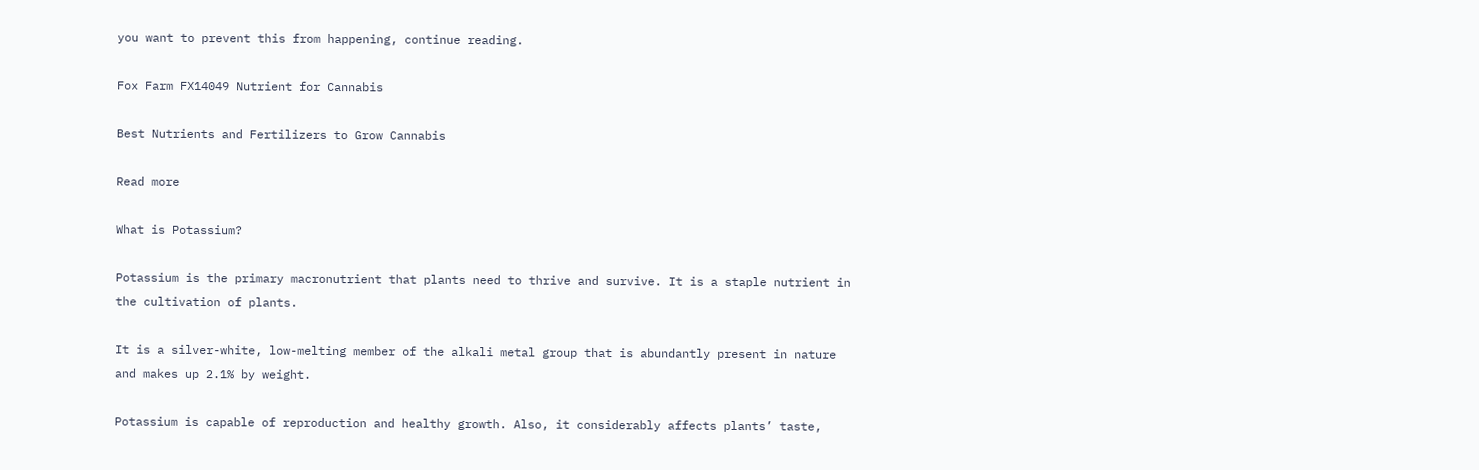you want to prevent this from happening, continue reading.

Fox Farm FX14049 Nutrient for Cannabis

Best Nutrients and Fertilizers to Grow Cannabis

Read more

What is Potassium?

Potassium is the primary macronutrient that plants need to thrive and survive. It is a staple nutrient in the cultivation of plants.

It is a silver-white, low-melting member of the alkali metal group that is abundantly present in nature and makes up 2.1% by weight.

Potassium is capable of reproduction and healthy growth. Also, it considerably affects plants’ taste,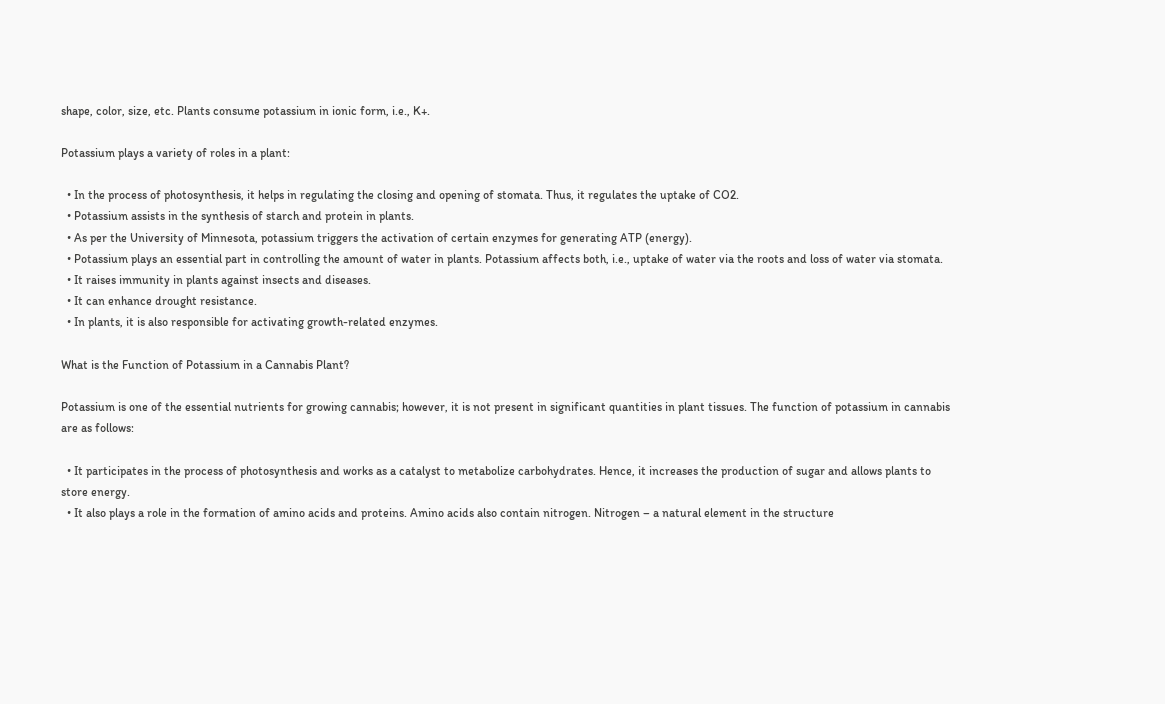shape, color, size, etc. Plants consume potassium in ionic form, i.e., K+.

Potassium plays a variety of roles in a plant:

  • In the process of photosynthesis, it helps in regulating the closing and opening of stomata. Thus, it regulates the uptake of CO2.
  • Potassium assists in the synthesis of starch and protein in plants.
  • As per the University of Minnesota, potassium triggers the activation of certain enzymes for generating ATP (energy).
  • Potassium plays an essential part in controlling the amount of water in plants. Potassium affects both, i.e., uptake of water via the roots and loss of water via stomata.
  • It raises immunity in plants against insects and diseases.
  • It can enhance drought resistance.
  • In plants, it is also responsible for activating growth-related enzymes.

What is the Function of Potassium in a Cannabis Plant?

Potassium is one of the essential nutrients for growing cannabis; however, it is not present in significant quantities in plant tissues. The function of potassium in cannabis are as follows:

  • It participates in the process of photosynthesis and works as a catalyst to metabolize carbohydrates. Hence, it increases the production of sugar and allows plants to store energy.
  • It also plays a role in the formation of amino acids and proteins. Amino acids also contain nitrogen. Nitrogen – a natural element in the structure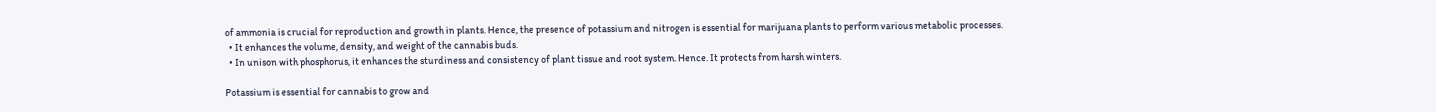of ammonia is crucial for reproduction and growth in plants. Hence, the presence of potassium and nitrogen is essential for marijuana plants to perform various metabolic processes.
  • It enhances the volume, density, and weight of the cannabis buds.
  • In unison with phosphorus, it enhances the sturdiness and consistency of plant tissue and root system. Hence. It protects from harsh winters.

Potassium is essential for cannabis to grow and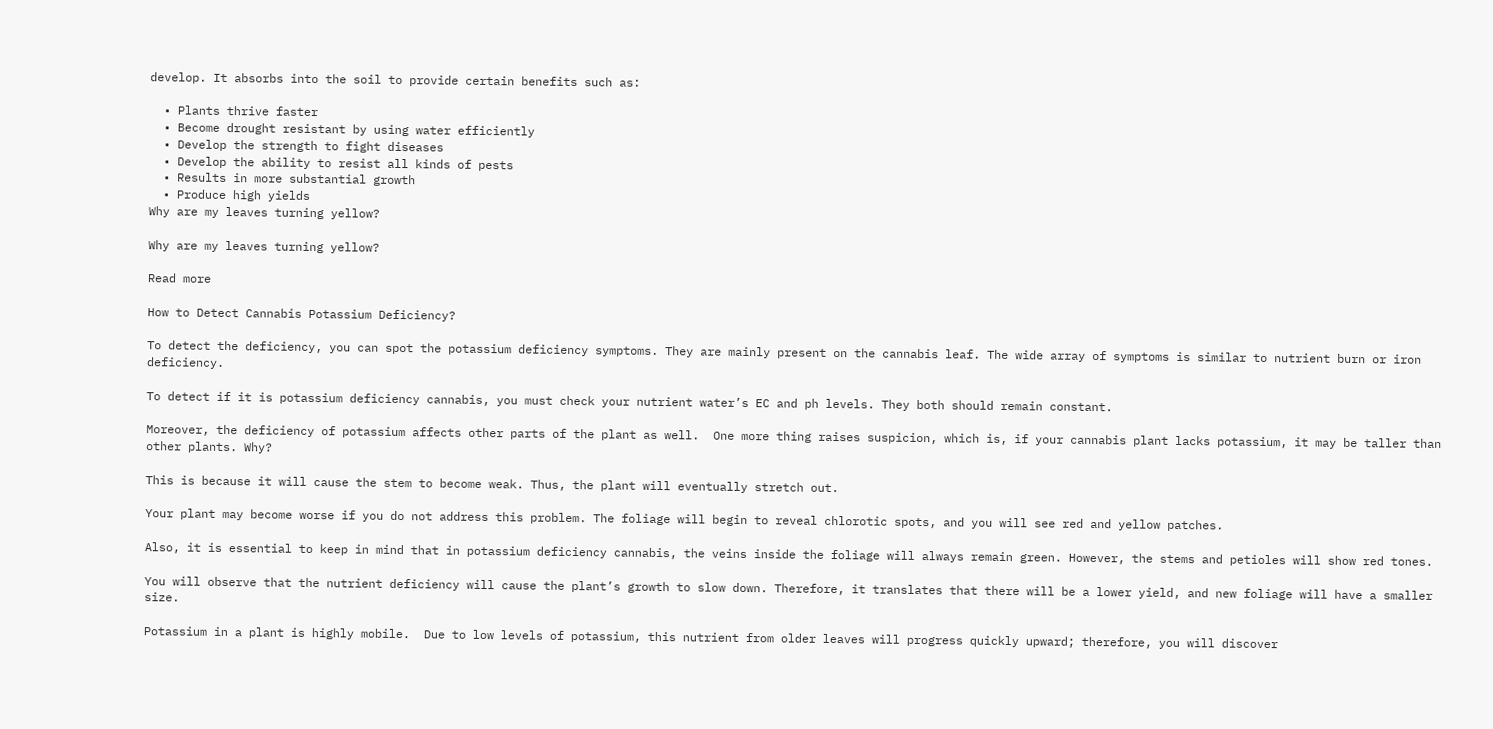develop. It absorbs into the soil to provide certain benefits such as:

  • Plants thrive faster
  • Become drought resistant by using water efficiently
  • Develop the strength to fight diseases
  • Develop the ability to resist all kinds of pests
  • Results in more substantial growth
  • Produce high yields
Why are my leaves turning yellow?

Why are my leaves turning yellow?

Read more

How to Detect Cannabis Potassium Deficiency?

To detect the deficiency, you can spot the potassium deficiency symptoms. They are mainly present on the cannabis leaf. The wide array of symptoms is similar to nutrient burn or iron deficiency.

To detect if it is potassium deficiency cannabis, you must check your nutrient water’s EC and ph levels. They both should remain constant.

Moreover, the deficiency of potassium affects other parts of the plant as well.  One more thing raises suspicion, which is, if your cannabis plant lacks potassium, it may be taller than other plants. Why?

This is because it will cause the stem to become weak. Thus, the plant will eventually stretch out.

Your plant may become worse if you do not address this problem. The foliage will begin to reveal chlorotic spots, and you will see red and yellow patches.

Also, it is essential to keep in mind that in potassium deficiency cannabis, the veins inside the foliage will always remain green. However, the stems and petioles will show red tones.

You will observe that the nutrient deficiency will cause the plant’s growth to slow down. Therefore, it translates that there will be a lower yield, and new foliage will have a smaller size.

Potassium in a plant is highly mobile.  Due to low levels of potassium, this nutrient from older leaves will progress quickly upward; therefore, you will discover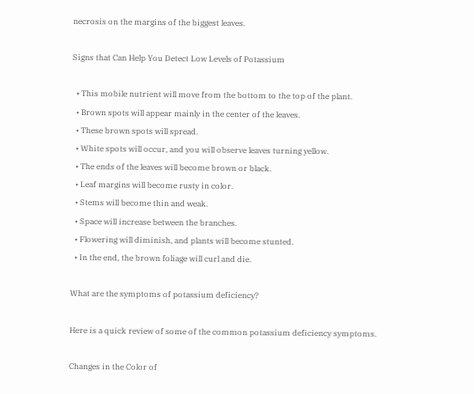necrosis on the margins of the biggest leaves.

Signs that Can Help You Detect Low Levels of Potassium

  • This mobile nutrient will move from the bottom to the top of the plant.
  • Brown spots will appear mainly in the center of the leaves.
  • These brown spots will spread.
  • White spots will occur, and you will observe leaves turning yellow.
  • The ends of the leaves will become brown or black.
  • Leaf margins will become rusty in color.
  • Stems will become thin and weak.
  • Space will increase between the branches.
  • Flowering will diminish, and plants will become stunted.
  • In the end, the brown foliage will curl and die.

What are the symptoms of potassium deficiency?

Here is a quick review of some of the common potassium deficiency symptoms.

Changes in the Color of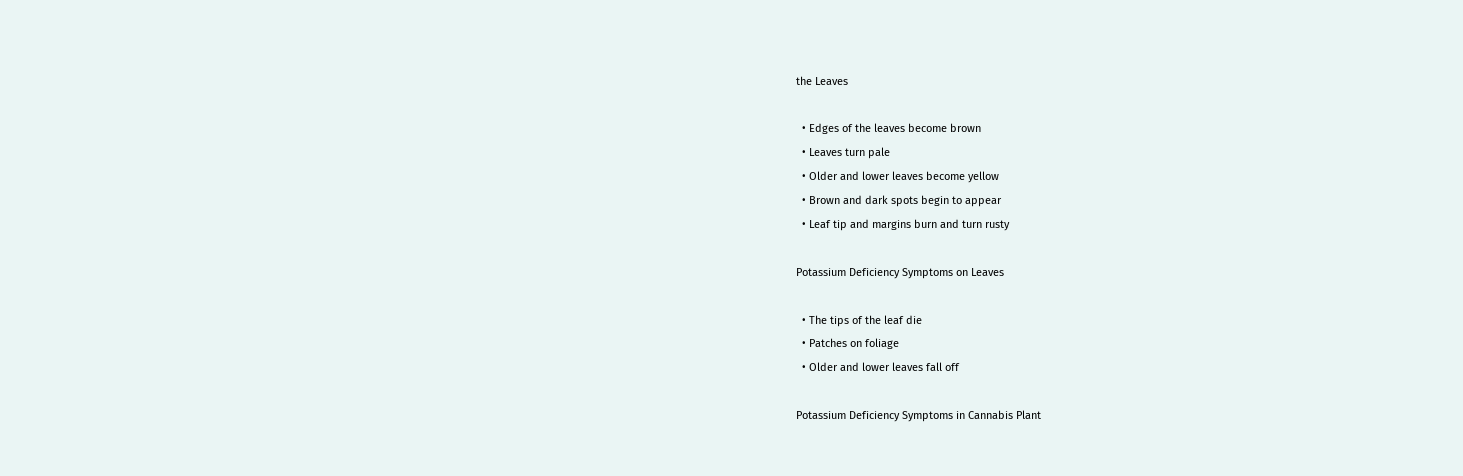the Leaves

  • Edges of the leaves become brown
  • Leaves turn pale
  • Older and lower leaves become yellow
  • Brown and dark spots begin to appear
  • Leaf tip and margins burn and turn rusty

Potassium Deficiency Symptoms on Leaves

  • The tips of the leaf die
  • Patches on foliage
  • Older and lower leaves fall off

Potassium Deficiency Symptoms in Cannabis Plant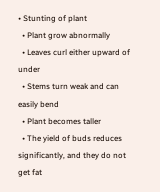• Stunting of plant
  • Plant grow abnormally
  • Leaves curl either upward of under
  • Stems turn weak and can easily bend
  • Plant becomes taller
  • The yield of buds reduces significantly, and they do not get fat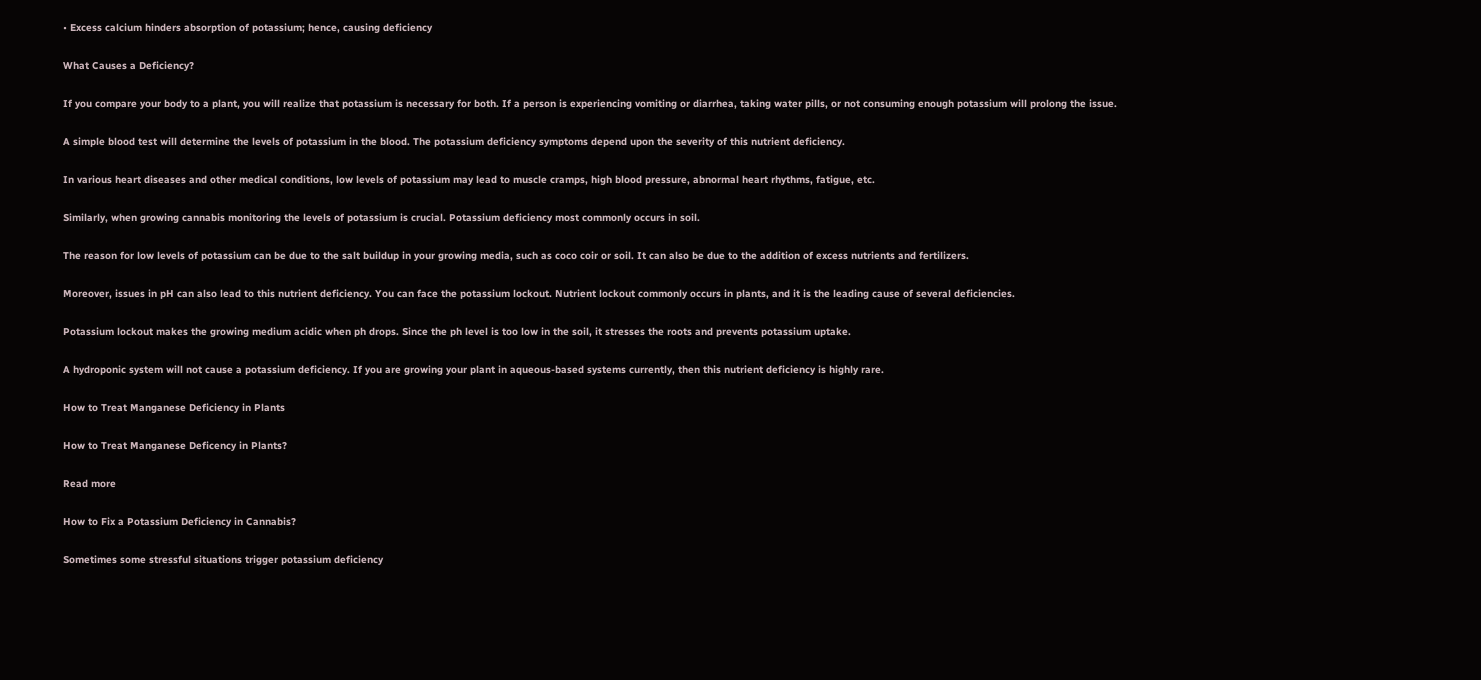• Excess calcium hinders absorption of potassium; hence, causing deficiency

What Causes a Deficiency?

If you compare your body to a plant, you will realize that potassium is necessary for both. If a person is experiencing vomiting or diarrhea, taking water pills, or not consuming enough potassium will prolong the issue.

A simple blood test will determine the levels of potassium in the blood. The potassium deficiency symptoms depend upon the severity of this nutrient deficiency.

In various heart diseases and other medical conditions, low levels of potassium may lead to muscle cramps, high blood pressure, abnormal heart rhythms, fatigue, etc.

Similarly, when growing cannabis monitoring the levels of potassium is crucial. Potassium deficiency most commonly occurs in soil.

The reason for low levels of potassium can be due to the salt buildup in your growing media, such as coco coir or soil. It can also be due to the addition of excess nutrients and fertilizers.

Moreover, issues in pH can also lead to this nutrient deficiency. You can face the potassium lockout. Nutrient lockout commonly occurs in plants, and it is the leading cause of several deficiencies.

Potassium lockout makes the growing medium acidic when ph drops. Since the ph level is too low in the soil, it stresses the roots and prevents potassium uptake.

A hydroponic system will not cause a potassium deficiency. If you are growing your plant in aqueous-based systems currently, then this nutrient deficiency is highly rare.

How to Treat Manganese Deficiency in Plants

How to Treat Manganese Deficency in Plants?

Read more

How to Fix a Potassium Deficiency in Cannabis?

Sometimes some stressful situations trigger potassium deficiency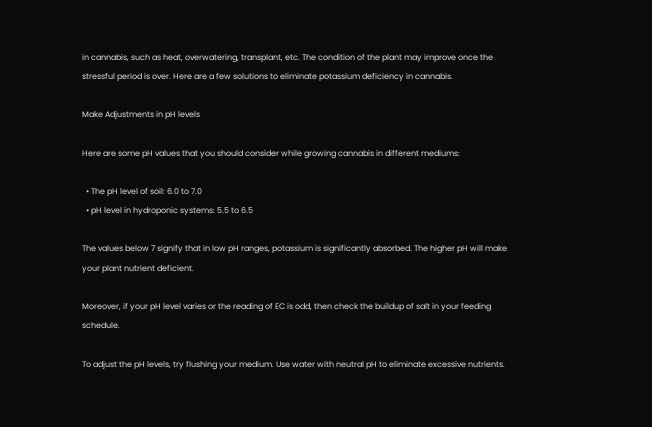in cannabis, such as heat, overwatering, transplant, etc. The condition of the plant may improve once the stressful period is over. Here are a few solutions to eliminate potassium deficiency in cannabis.

Make Adjustments in pH levels

Here are some pH values that you should consider while growing cannabis in different mediums:

  • The pH level of soil: 6.0 to 7.0
  • pH level in hydroponic systems: 5.5 to 6.5

The values below 7 signify that in low pH ranges, potassium is significantly absorbed. The higher pH will make your plant nutrient deficient.

Moreover, if your pH level varies or the reading of EC is odd, then check the buildup of salt in your feeding schedule.

To adjust the pH levels, try flushing your medium. Use water with neutral pH to eliminate excessive nutrients.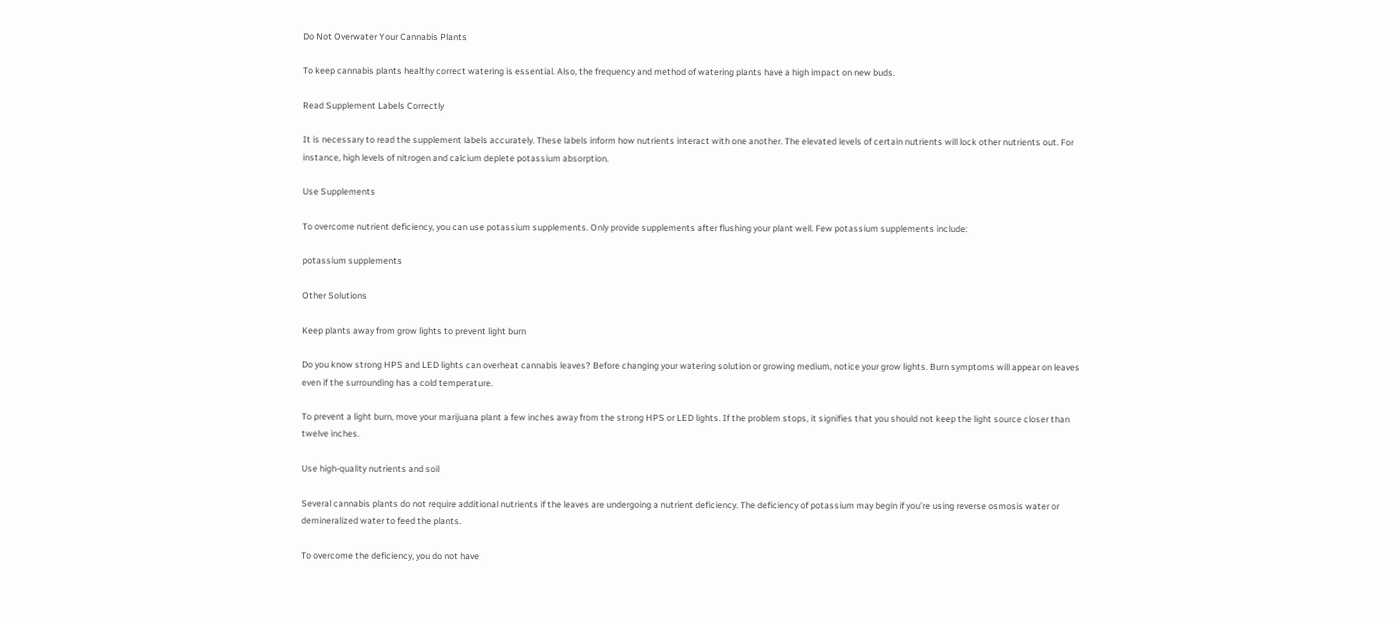Do Not Overwater Your Cannabis Plants

To keep cannabis plants healthy correct watering is essential. Also, the frequency and method of watering plants have a high impact on new buds.

Read Supplement Labels Correctly

It is necessary to read the supplement labels accurately. These labels inform how nutrients interact with one another. The elevated levels of certain nutrients will lock other nutrients out. For instance, high levels of nitrogen and calcium deplete potassium absorption.

Use Supplements

To overcome nutrient deficiency, you can use potassium supplements. Only provide supplements after flushing your plant well. Few potassium supplements include:

potassium supplements

Other Solutions

Keep plants away from grow lights to prevent light burn

Do you know strong HPS and LED lights can overheat cannabis leaves? Before changing your watering solution or growing medium, notice your grow lights. Burn symptoms will appear on leaves even if the surrounding has a cold temperature.

To prevent a light burn, move your marijuana plant a few inches away from the strong HPS or LED lights. If the problem stops, it signifies that you should not keep the light source closer than twelve inches.

Use high-quality nutrients and soil

Several cannabis plants do not require additional nutrients if the leaves are undergoing a nutrient deficiency. The deficiency of potassium may begin if you’re using reverse osmosis water or demineralized water to feed the plants.

To overcome the deficiency, you do not have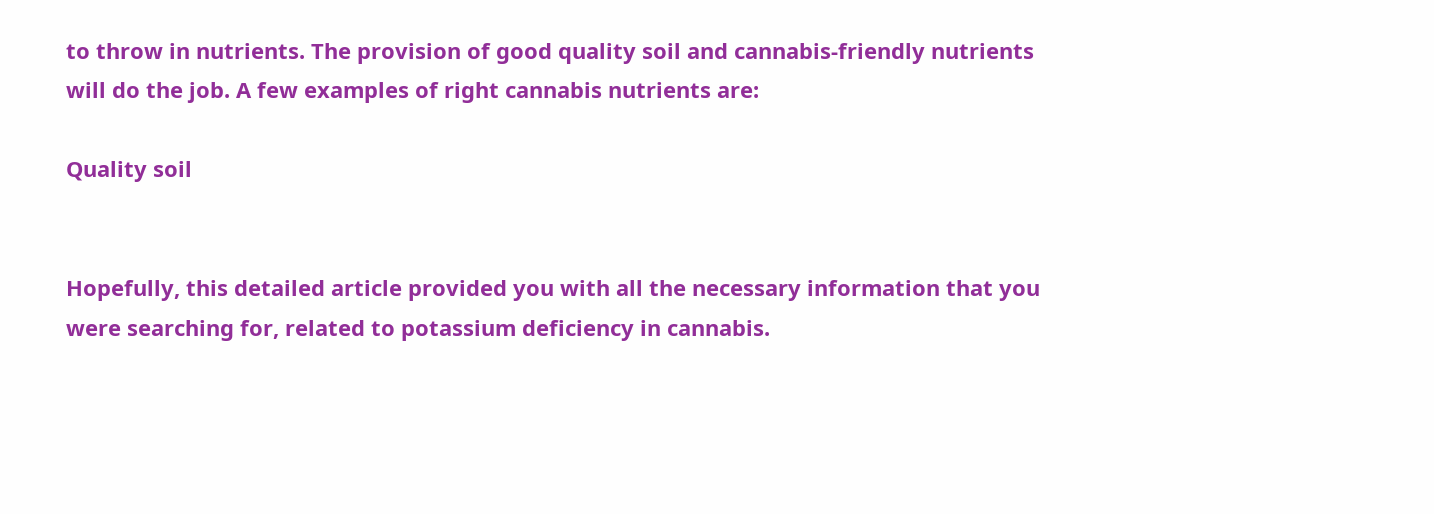to throw in nutrients. The provision of good quality soil and cannabis-friendly nutrients will do the job. A few examples of right cannabis nutrients are:

Quality soil


Hopefully, this detailed article provided you with all the necessary information that you were searching for, related to potassium deficiency in cannabis.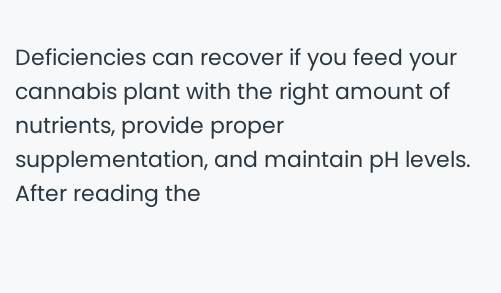Deficiencies can recover if you feed your cannabis plant with the right amount of nutrients, provide proper supplementation, and maintain pH levels. After reading the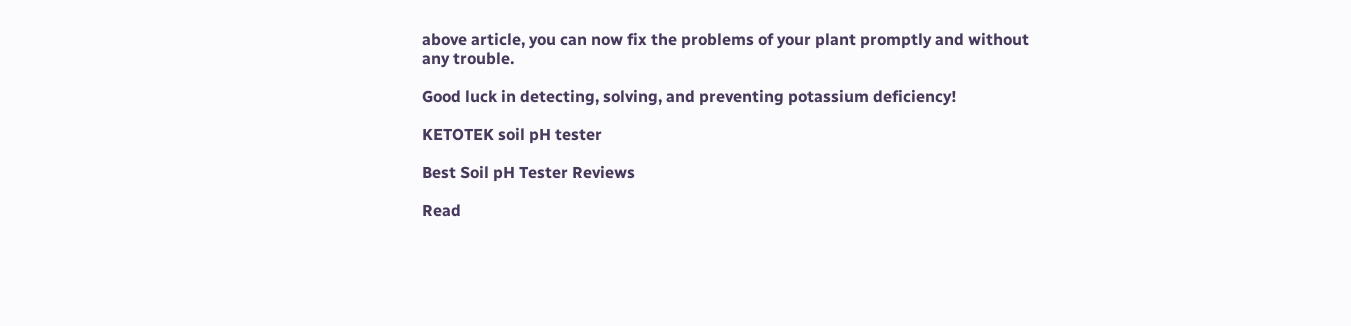above article, you can now fix the problems of your plant promptly and without any trouble.

Good luck in detecting, solving, and preventing potassium deficiency!

KETOTEK soil pH tester

Best Soil pH Tester Reviews

Read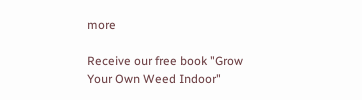more

Receive our free book "Grow Your Own Weed Indoor"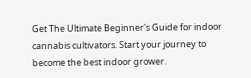Get The Ultimate Beginner's Guide for indoor cannabis cultivators. Start your journey to become the best indoor grower.